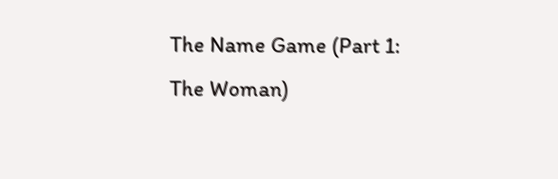The Name Game (Part 1: The Woman)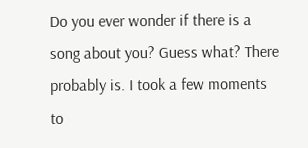Do you ever wonder if there is a song about you? Guess what? There probably is. I took a few moments to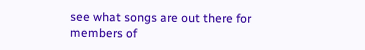see what songs are out there for members of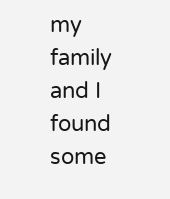my family and I found some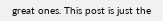great ones. This post is just the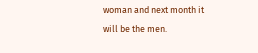woman and next month it will be the men.